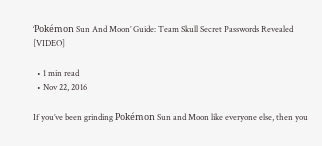‘Pokémon Sun And Moon’ Guide: Team Skull Secret Passwords Revealed [VIDEO]

  • 1 min read
  • Nov 22, 2016

If you’ve been grinding Pokémon Sun and Moon like everyone else, then you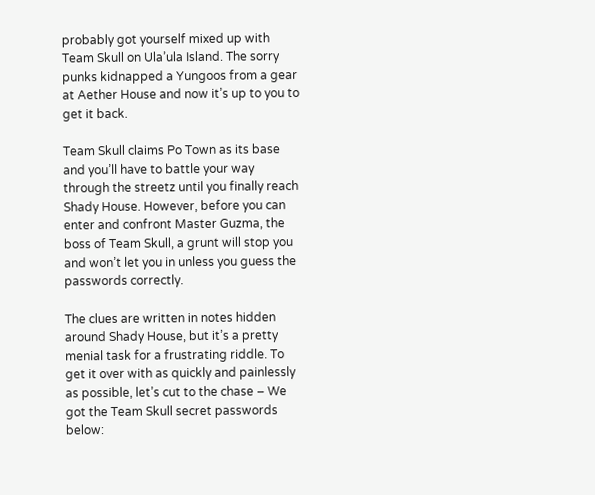probably got yourself mixed up with Team Skull on Ula’ula Island. The sorry punks kidnapped a Yungoos from a gear at Aether House and now it’s up to you to get it back.

Team Skull claims Po Town as its base and you’ll have to battle your way through the streetz until you finally reach Shady House. However, before you can enter and confront Master Guzma, the boss of Team Skull, a grunt will stop you and won’t let you in unless you guess the passwords correctly.

The clues are written in notes hidden around Shady House, but it’s a pretty menial task for a frustrating riddle. To get it over with as quickly and painlessly as possible, let’s cut to the chase – We got the Team Skull secret passwords below: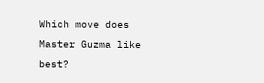Which move does Master Guzma like best?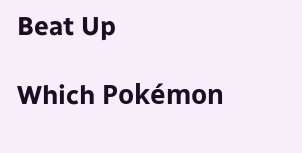Beat Up

Which Pokémon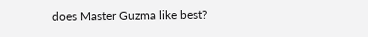does Master Guzma like best?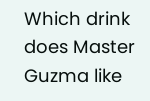Which drink does Master Guzma like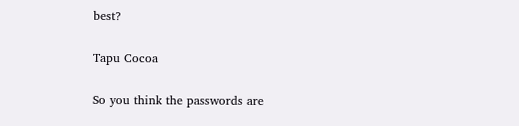best?

Tapu Cocoa

So you think the passwords are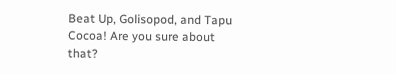Beat Up, Golisopod, and Tapu Cocoa! Are you sure about that?